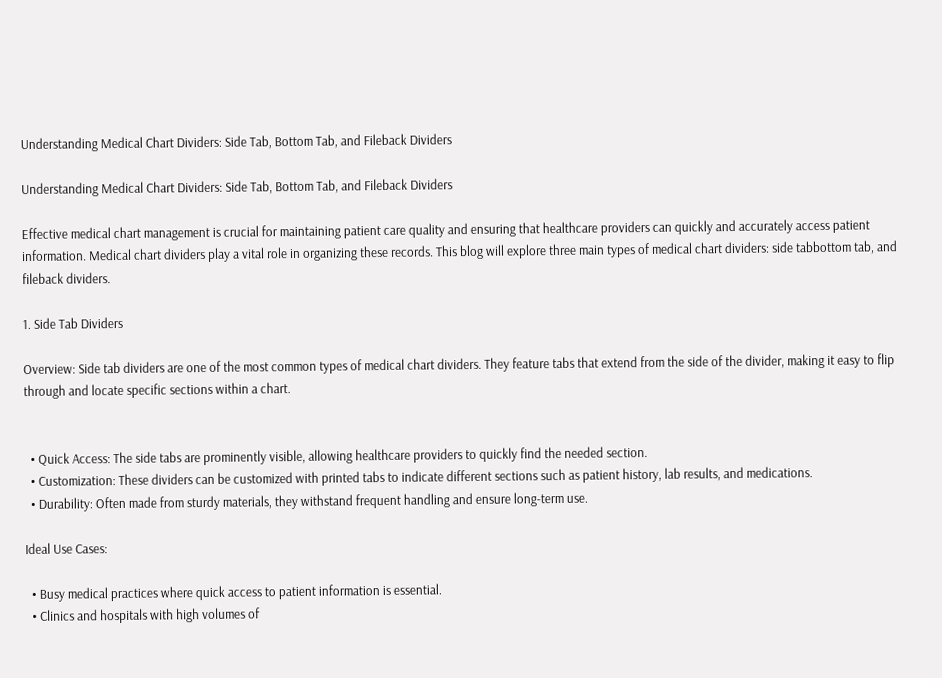Understanding Medical Chart Dividers: Side Tab, Bottom Tab, and Fileback Dividers

Understanding Medical Chart Dividers: Side Tab, Bottom Tab, and Fileback Dividers

Effective medical chart management is crucial for maintaining patient care quality and ensuring that healthcare providers can quickly and accurately access patient information. Medical chart dividers play a vital role in organizing these records. This blog will explore three main types of medical chart dividers: side tabbottom tab, and fileback dividers.

1. Side Tab Dividers

Overview: Side tab dividers are one of the most common types of medical chart dividers. They feature tabs that extend from the side of the divider, making it easy to flip through and locate specific sections within a chart.


  • Quick Access: The side tabs are prominently visible, allowing healthcare providers to quickly find the needed section.
  • Customization: These dividers can be customized with printed tabs to indicate different sections such as patient history, lab results, and medications.
  • Durability: Often made from sturdy materials, they withstand frequent handling and ensure long-term use.

Ideal Use Cases:

  • Busy medical practices where quick access to patient information is essential.
  • Clinics and hospitals with high volumes of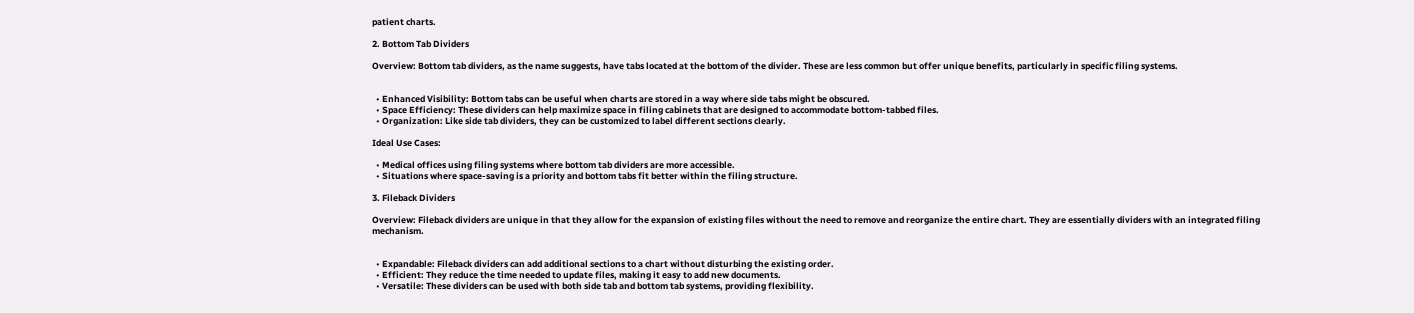patient charts.

2. Bottom Tab Dividers

Overview: Bottom tab dividers, as the name suggests, have tabs located at the bottom of the divider. These are less common but offer unique benefits, particularly in specific filing systems.


  • Enhanced Visibility: Bottom tabs can be useful when charts are stored in a way where side tabs might be obscured.
  • Space Efficiency: These dividers can help maximize space in filing cabinets that are designed to accommodate bottom-tabbed files.
  • Organization: Like side tab dividers, they can be customized to label different sections clearly.

Ideal Use Cases:

  • Medical offices using filing systems where bottom tab dividers are more accessible.
  • Situations where space-saving is a priority and bottom tabs fit better within the filing structure.

3. Fileback Dividers

Overview: Fileback dividers are unique in that they allow for the expansion of existing files without the need to remove and reorganize the entire chart. They are essentially dividers with an integrated filing mechanism.


  • Expandable: Fileback dividers can add additional sections to a chart without disturbing the existing order.
  • Efficient: They reduce the time needed to update files, making it easy to add new documents.
  • Versatile: These dividers can be used with both side tab and bottom tab systems, providing flexibility.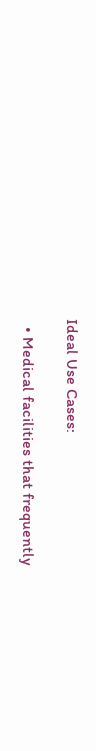Ideal Use Cases:

  • Medical facilities that frequently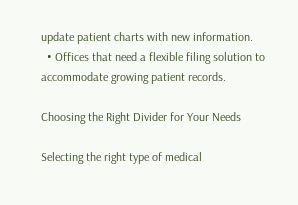update patient charts with new information.
  • Offices that need a flexible filing solution to accommodate growing patient records.

Choosing the Right Divider for Your Needs

Selecting the right type of medical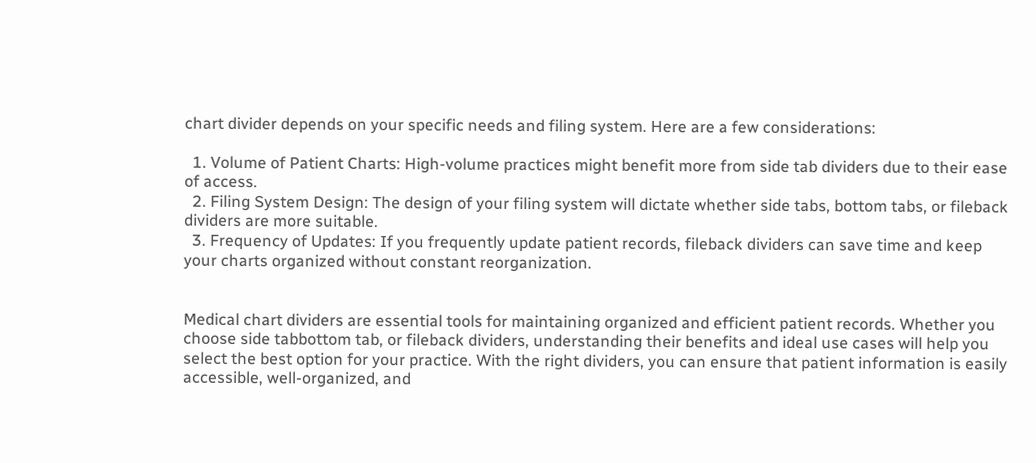chart divider depends on your specific needs and filing system. Here are a few considerations:

  1. Volume of Patient Charts: High-volume practices might benefit more from side tab dividers due to their ease of access.
  2. Filing System Design: The design of your filing system will dictate whether side tabs, bottom tabs, or fileback dividers are more suitable.
  3. Frequency of Updates: If you frequently update patient records, fileback dividers can save time and keep your charts organized without constant reorganization.


Medical chart dividers are essential tools for maintaining organized and efficient patient records. Whether you choose side tabbottom tab, or fileback dividers, understanding their benefits and ideal use cases will help you select the best option for your practice. With the right dividers, you can ensure that patient information is easily accessible, well-organized, and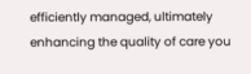efficiently managed, ultimately enhancing the quality of care you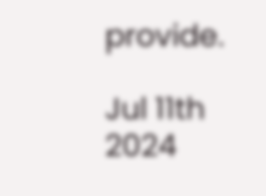provide.

Jul 11th 2024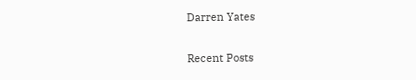Darren Yates

Recent Posts